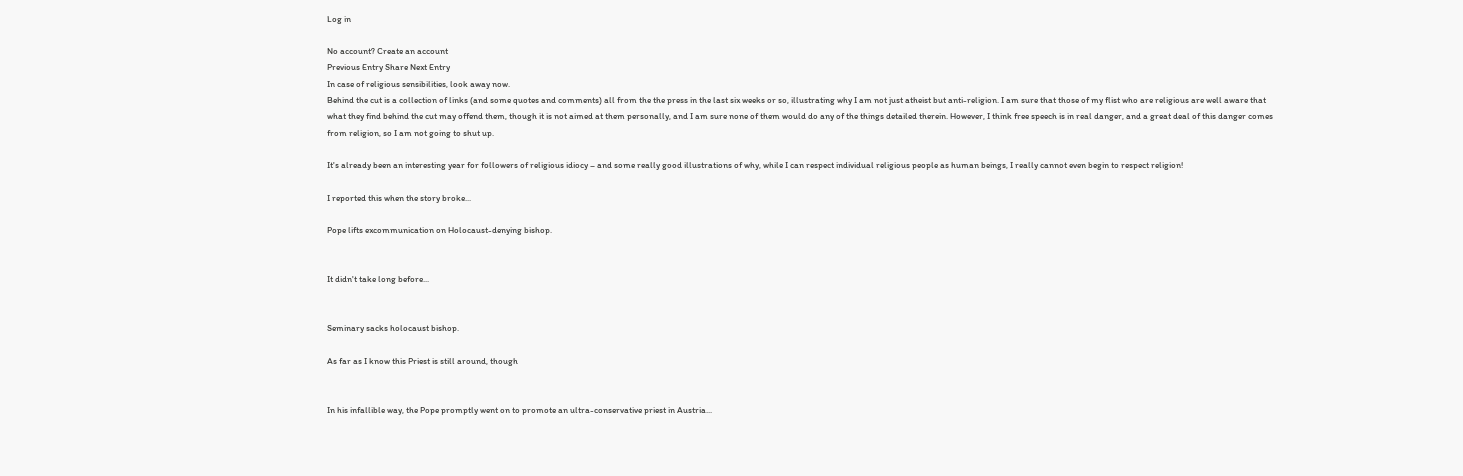Log in

No account? Create an account
Previous Entry Share Next Entry
In case of religious sensibilities, look away now.
Behind the cut is a collection of links (and some quotes and comments) all from the the press in the last six weeks or so, illustrating why I am not just atheist but anti-religion. I am sure that those of my flist who are religious are well aware that what they find behind the cut may offend them, though it is not aimed at them personally, and I am sure none of them would do any of the things detailed therein. However, I think free speech is in real danger, and a great deal of this danger comes from religion, so I am not going to shut up.

It's already been an interesting year for followers of religious idiocy – and some really good illustrations of why, while I can respect individual religious people as human beings, I really cannot even begin to respect religion!

I reported this when the story broke...

Pope lifts excommunication on Holocaust-denying bishop.


It didn't take long before...


Seminary sacks holocaust bishop.

As far as I know this Priest is still around, though


In his infallible way, the Pope promptly went on to promote an ultra-conservative priest in Austria...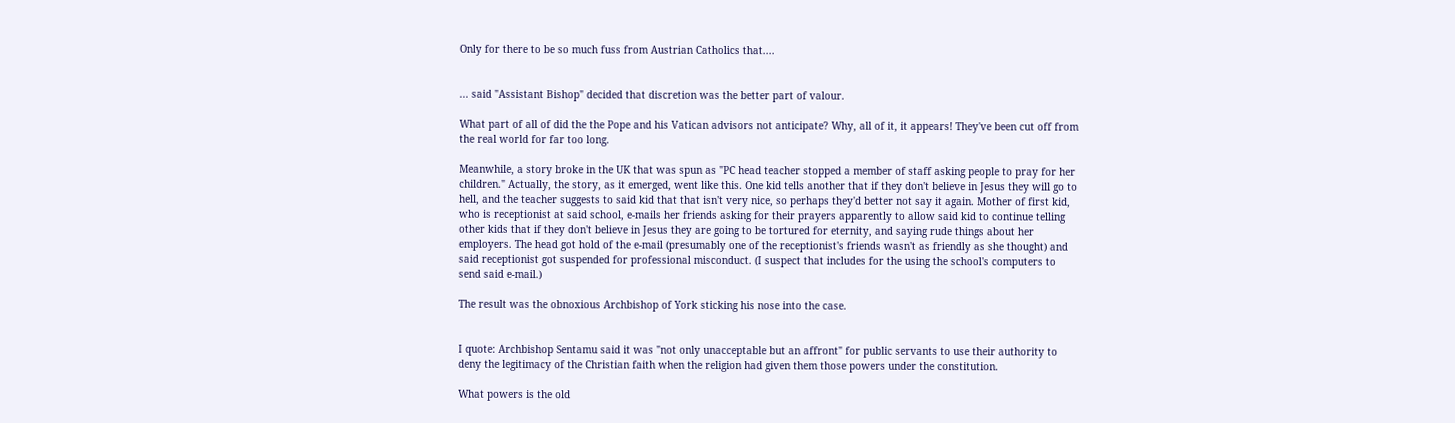Only for there to be so much fuss from Austrian Catholics that....


... said "Assistant Bishop" decided that discretion was the better part of valour.

What part of all of did the the Pope and his Vatican advisors not anticipate? Why, all of it, it appears! They've been cut off from the real world for far too long.

Meanwhile, a story broke in the UK that was spun as "PC head teacher stopped a member of staff asking people to pray for her children." Actually, the story, as it emerged, went like this. One kid tells another that if they don't believe in Jesus they will go to hell, and the teacher suggests to said kid that that isn't very nice, so perhaps they'd better not say it again. Mother of first kid, who is receptionist at said school, e-mails her friends asking for their prayers apparently to allow said kid to continue telling other kids that if they don't believe in Jesus they are going to be tortured for eternity, and saying rude things about her employers. The head got hold of the e-mail (presumably one of the receptionist's friends wasn't as friendly as she thought) and said receptionist got suspended for professional misconduct. (I suspect that includes for the using the school's computers to send said e-mail.)

The result was the obnoxious Archbishop of York sticking his nose into the case.


I quote: Archbishop Sentamu said it was "not only unacceptable but an affront" for public servants to use their authority to deny the legitimacy of the Christian faith when the religion had given them those powers under the constitution.

What powers is the old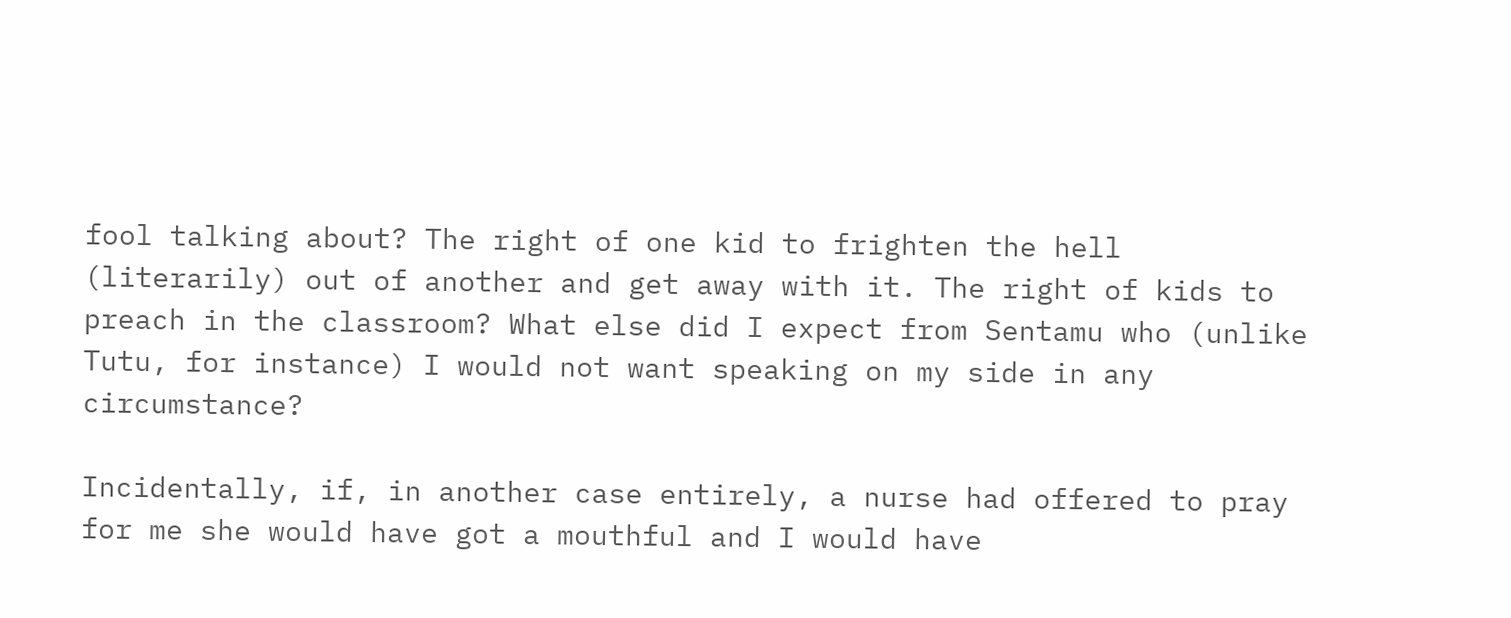fool talking about? The right of one kid to frighten the hell (literarily) out of another and get away with it. The right of kids to preach in the classroom? What else did I expect from Sentamu who (unlike Tutu, for instance) I would not want speaking on my side in any circumstance?

Incidentally, if, in another case entirely, a nurse had offered to pray for me she would have got a mouthful and I would have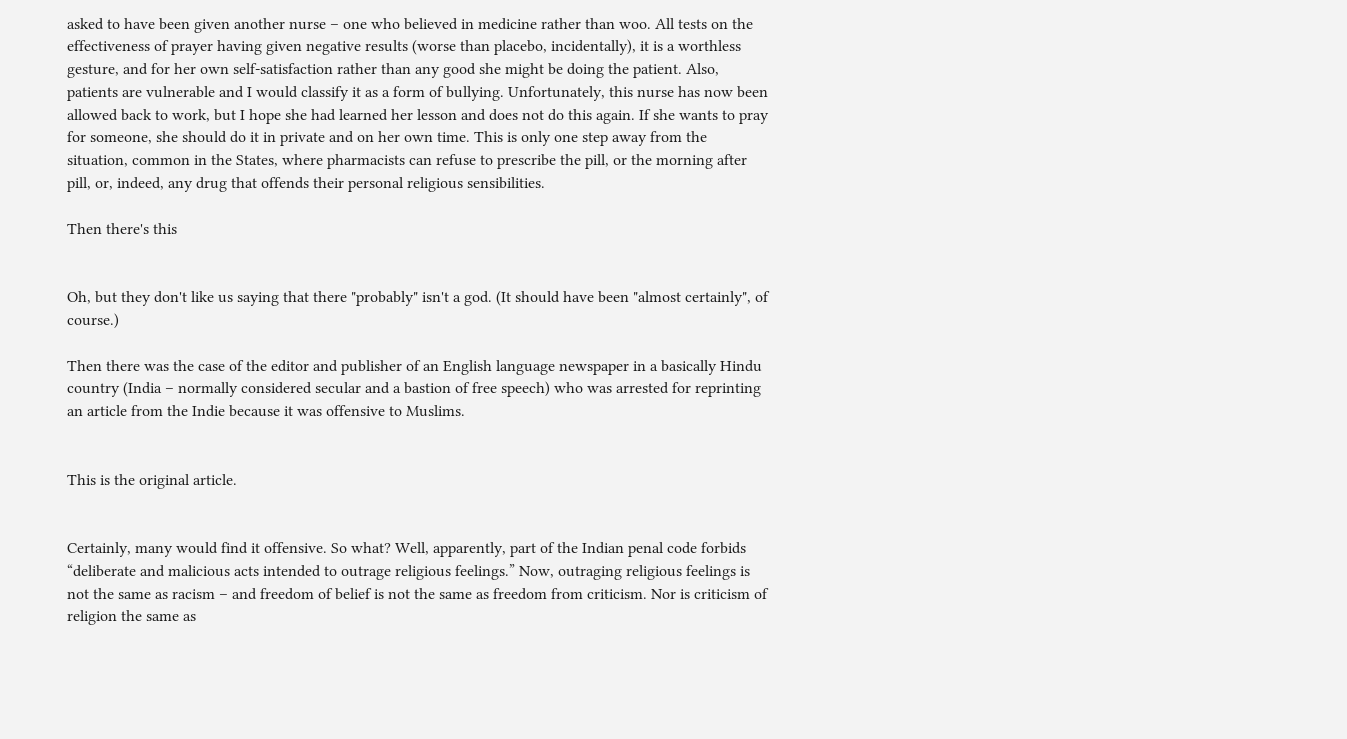asked to have been given another nurse – one who believed in medicine rather than woo. All tests on the effectiveness of prayer having given negative results (worse than placebo, incidentally), it is a worthless gesture, and for her own self-satisfaction rather than any good she might be doing the patient. Also, patients are vulnerable and I would classify it as a form of bullying. Unfortunately, this nurse has now been allowed back to work, but I hope she had learned her lesson and does not do this again. If she wants to pray for someone, she should do it in private and on her own time. This is only one step away from the situation, common in the States, where pharmacists can refuse to prescribe the pill, or the morning after pill, or, indeed, any drug that offends their personal religious sensibilities.

Then there's this


Oh, but they don't like us saying that there "probably" isn't a god. (It should have been "almost certainly", of course.)

Then there was the case of the editor and publisher of an English language newspaper in a basically Hindu country (India – normally considered secular and a bastion of free speech) who was arrested for reprinting an article from the Indie because it was offensive to Muslims.


This is the original article.


Certainly, many would find it offensive. So what? Well, apparently, part of the Indian penal code forbids “deliberate and malicious acts intended to outrage religious feelings.” Now, outraging religious feelings is not the same as racism – and freedom of belief is not the same as freedom from criticism. Nor is criticism of religion the same as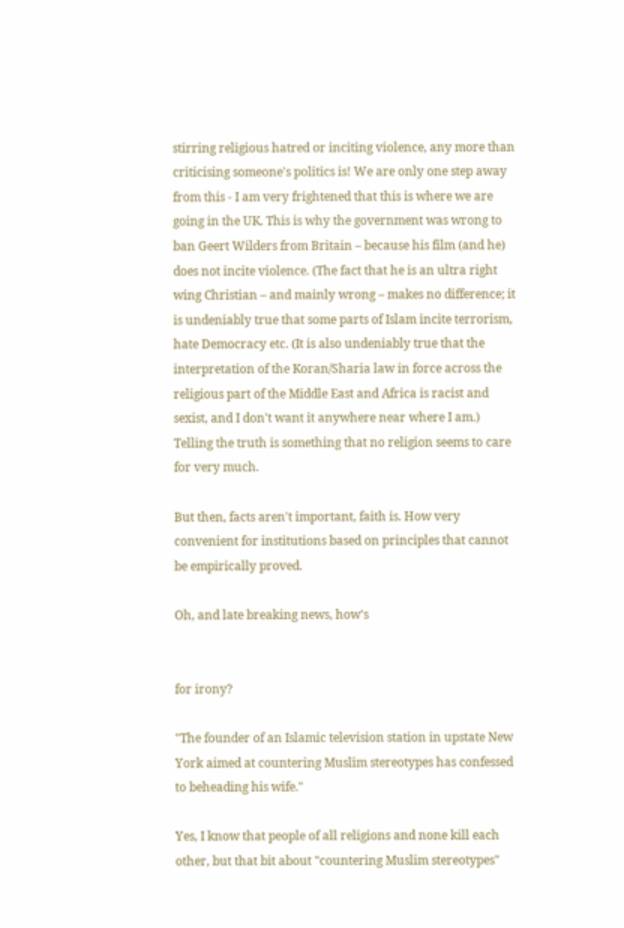stirring religious hatred or inciting violence, any more than criticising someone's politics is! We are only one step away from this - I am very frightened that this is where we are going in the UK. This is why the government was wrong to ban Geert Wilders from Britain – because his film (and he) does not incite violence. (The fact that he is an ultra right wing Christian – and mainly wrong – makes no difference; it is undeniably true that some parts of Islam incite terrorism, hate Democracy etc. (It is also undeniably true that the interpretation of the Koran/Sharia law in force across the religious part of the Middle East and Africa is racist and sexist, and I don't want it anywhere near where I am.) Telling the truth is something that no religion seems to care for very much.

But then, facts aren't important, faith is. How very convenient for institutions based on principles that cannot be empirically proved.

Oh, and late breaking news, how's


for irony?

"The founder of an Islamic television station in upstate New York aimed at countering Muslim stereotypes has confessed to beheading his wife."

Yes, I know that people of all religions and none kill each other, but that bit about "countering Muslim stereotypes"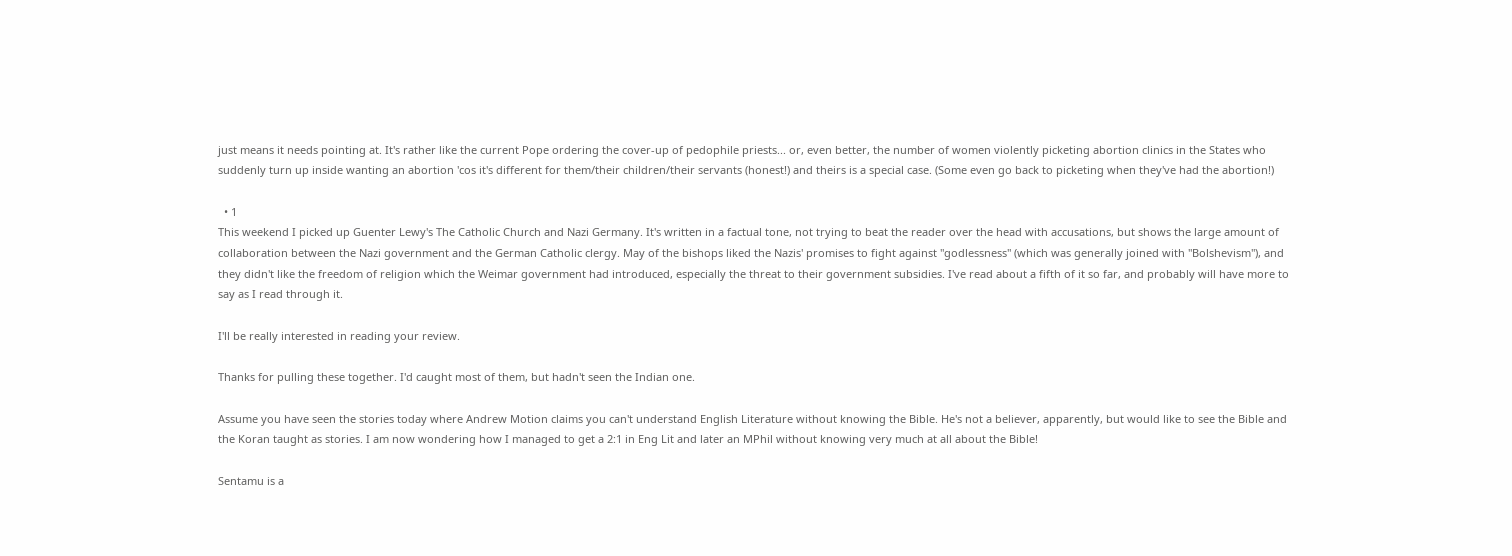just means it needs pointing at. It's rather like the current Pope ordering the cover-up of pedophile priests... or, even better, the number of women violently picketing abortion clinics in the States who suddenly turn up inside wanting an abortion 'cos it's different for them/their children/their servants (honest!) and theirs is a special case. (Some even go back to picketing when they've had the abortion!)

  • 1
This weekend I picked up Guenter Lewy's The Catholic Church and Nazi Germany. It's written in a factual tone, not trying to beat the reader over the head with accusations, but shows the large amount of collaboration between the Nazi government and the German Catholic clergy. May of the bishops liked the Nazis' promises to fight against "godlessness" (which was generally joined with "Bolshevism"), and they didn't like the freedom of religion which the Weimar government had introduced, especially the threat to their government subsidies. I've read about a fifth of it so far, and probably will have more to say as I read through it.

I'll be really interested in reading your review.

Thanks for pulling these together. I'd caught most of them, but hadn't seen the Indian one.

Assume you have seen the stories today where Andrew Motion claims you can't understand English Literature without knowing the Bible. He's not a believer, apparently, but would like to see the Bible and the Koran taught as stories. I am now wondering how I managed to get a 2:1 in Eng Lit and later an MPhil without knowing very much at all about the Bible!

Sentamu is a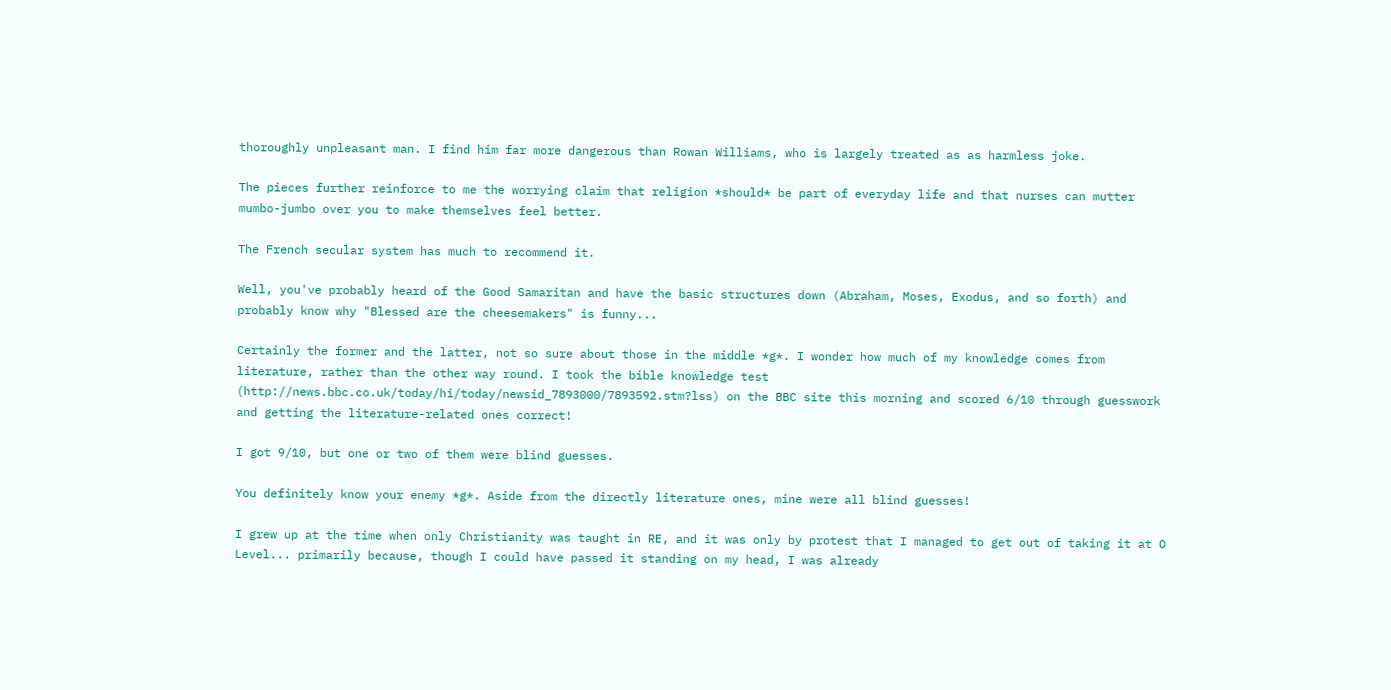thoroughly unpleasant man. I find him far more dangerous than Rowan Williams, who is largely treated as as harmless joke.

The pieces further reinforce to me the worrying claim that religion *should* be part of everyday life and that nurses can mutter mumbo-jumbo over you to make themselves feel better.

The French secular system has much to recommend it.

Well, you've probably heard of the Good Samaritan and have the basic structures down (Abraham, Moses, Exodus, and so forth) and probably know why "Blessed are the cheesemakers" is funny...

Certainly the former and the latter, not so sure about those in the middle *g*. I wonder how much of my knowledge comes from literature, rather than the other way round. I took the bible knowledge test (http://news.bbc.co.uk/today/hi/today/newsid_7893000/7893592.stm?lss) on the BBC site this morning and scored 6/10 through guesswork and getting the literature-related ones correct!

I got 9/10, but one or two of them were blind guesses.

You definitely know your enemy *g*. Aside from the directly literature ones, mine were all blind guesses!

I grew up at the time when only Christianity was taught in RE, and it was only by protest that I managed to get out of taking it at O Level... primarily because, though I could have passed it standing on my head, I was already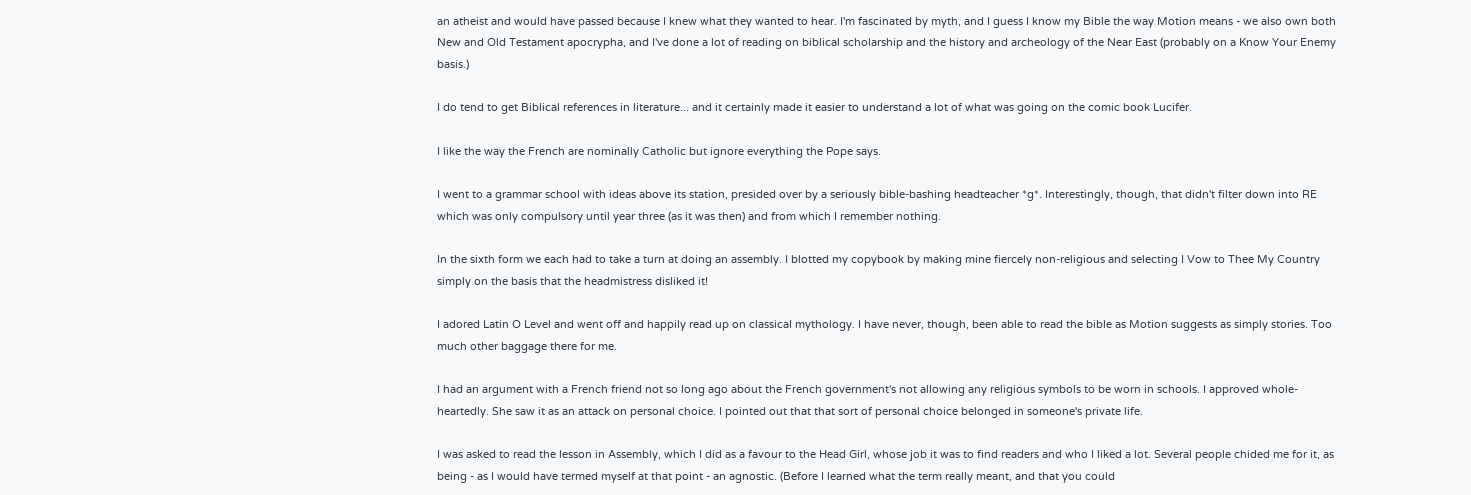an atheist and would have passed because I knew what they wanted to hear. I'm fascinated by myth, and I guess I know my Bible the way Motion means - we also own both New and Old Testament apocrypha, and I've done a lot of reading on biblical scholarship and the history and archeology of the Near East (probably on a Know Your Enemy basis.)

I do tend to get Biblical references in literature... and it certainly made it easier to understand a lot of what was going on the comic book Lucifer.

I like the way the French are nominally Catholic but ignore everything the Pope says.

I went to a grammar school with ideas above its station, presided over by a seriously bible-bashing headteacher *g*. Interestingly, though, that didn't filter down into RE which was only compulsory until year three (as it was then) and from which I remember nothing.

In the sixth form we each had to take a turn at doing an assembly. I blotted my copybook by making mine fiercely non-religious and selecting I Vow to Thee My Country simply on the basis that the headmistress disliked it!

I adored Latin O Level and went off and happily read up on classical mythology. I have never, though, been able to read the bible as Motion suggests as simply stories. Too much other baggage there for me.

I had an argument with a French friend not so long ago about the French government's not allowing any religious symbols to be worn in schools. I approved whole-heartedly. She saw it as an attack on personal choice. I pointed out that that sort of personal choice belonged in someone's private life.

I was asked to read the lesson in Assembly, which I did as a favour to the Head Girl, whose job it was to find readers and who I liked a lot. Several people chided me for it, as being - as I would have termed myself at that point - an agnostic. (Before I learned what the term really meant, and that you could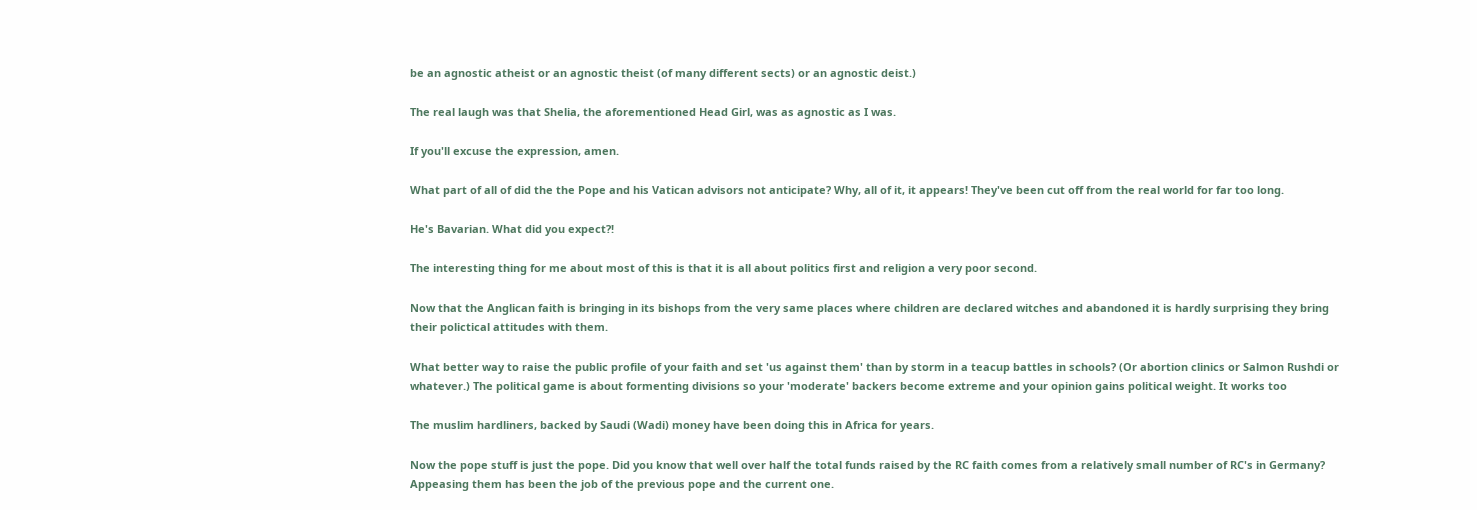be an agnostic atheist or an agnostic theist (of many different sects) or an agnostic deist.)

The real laugh was that Shelia, the aforementioned Head Girl, was as agnostic as I was.

If you'll excuse the expression, amen.

What part of all of did the the Pope and his Vatican advisors not anticipate? Why, all of it, it appears! They've been cut off from the real world for far too long.

He's Bavarian. What did you expect?!

The interesting thing for me about most of this is that it is all about politics first and religion a very poor second.

Now that the Anglican faith is bringing in its bishops from the very same places where children are declared witches and abandoned it is hardly surprising they bring their polictical attitudes with them.

What better way to raise the public profile of your faith and set 'us against them' than by storm in a teacup battles in schools? (Or abortion clinics or Salmon Rushdi or whatever.) The political game is about formenting divisions so your 'moderate' backers become extreme and your opinion gains political weight. It works too

The muslim hardliners, backed by Saudi (Wadi) money have been doing this in Africa for years.

Now the pope stuff is just the pope. Did you know that well over half the total funds raised by the RC faith comes from a relatively small number of RC's in Germany? Appeasing them has been the job of the previous pope and the current one.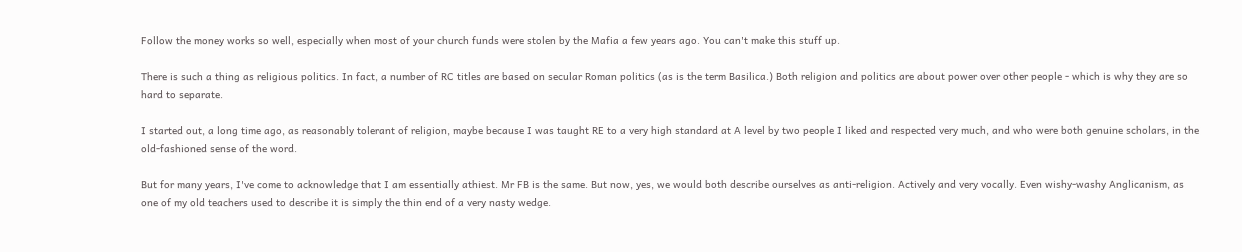Follow the money works so well, especially when most of your church funds were stolen by the Mafia a few years ago. You can't make this stuff up.

There is such a thing as religious politics. In fact, a number of RC titles are based on secular Roman politics (as is the term Basilica.) Both religion and politics are about power over other people - which is why they are so hard to separate.

I started out, a long time ago, as reasonably tolerant of religion, maybe because I was taught RE to a very high standard at A level by two people I liked and respected very much, and who were both genuine scholars, in the old-fashioned sense of the word.

But for many years, I've come to acknowledge that I am essentially athiest. Mr FB is the same. But now, yes, we would both describe ourselves as anti-religion. Actively and very vocally. Even wishy-washy Anglicanism, as one of my old teachers used to describe it is simply the thin end of a very nasty wedge.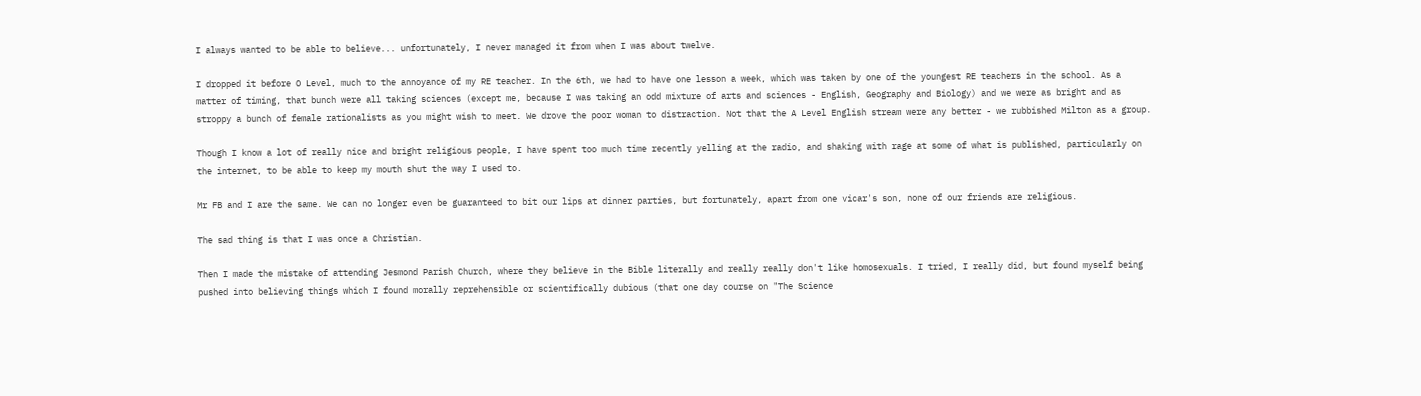I always wanted to be able to believe... unfortunately, I never managed it from when I was about twelve.

I dropped it before O Level, much to the annoyance of my RE teacher. In the 6th, we had to have one lesson a week, which was taken by one of the youngest RE teachers in the school. As a matter of timing, that bunch were all taking sciences (except me, because I was taking an odd mixture of arts and sciences - English, Geography and Biology) and we were as bright and as stroppy a bunch of female rationalists as you might wish to meet. We drove the poor woman to distraction. Not that the A Level English stream were any better - we rubbished Milton as a group.

Though I know a lot of really nice and bright religious people, I have spent too much time recently yelling at the radio, and shaking with rage at some of what is published, particularly on the internet, to be able to keep my mouth shut the way I used to.

Mr FB and I are the same. We can no longer even be guaranteed to bit our lips at dinner parties, but fortunately, apart from one vicar's son, none of our friends are religious.

The sad thing is that I was once a Christian.

Then I made the mistake of attending Jesmond Parish Church, where they believe in the Bible literally and really really don't like homosexuals. I tried, I really did, but found myself being pushed into believing things which I found morally reprehensible or scientifically dubious (that one day course on "The Science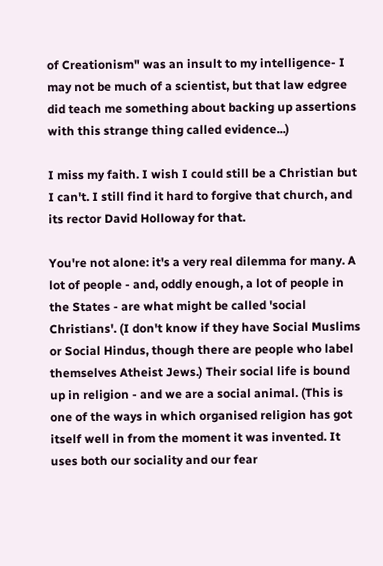of Creationism" was an insult to my intelligence- I may not be much of a scientist, but that law edgree did teach me something about backing up assertions with this strange thing called evidence...)

I miss my faith. I wish I could still be a Christian but I can't. I still find it hard to forgive that church, and its rector David Holloway for that.

You're not alone: it's a very real dilemma for many. A lot of people - and, oddly enough, a lot of people in the States - are what might be called 'social Christians'. (I don't know if they have Social Muslims or Social Hindus, though there are people who label themselves Atheist Jews.) Their social life is bound up in religion - and we are a social animal. (This is one of the ways in which organised religion has got itself well in from the moment it was invented. It uses both our sociality and our fear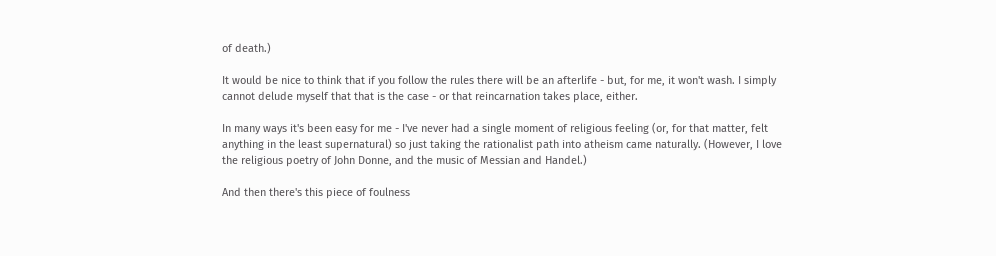of death.)

It would be nice to think that if you follow the rules there will be an afterlife - but, for me, it won't wash. I simply cannot delude myself that that is the case - or that reincarnation takes place, either.

In many ways it's been easy for me - I've never had a single moment of religious feeling (or, for that matter, felt anything in the least supernatural) so just taking the rationalist path into atheism came naturally. (However, I love the religious poetry of John Donne, and the music of Messian and Handel.)

And then there's this piece of foulness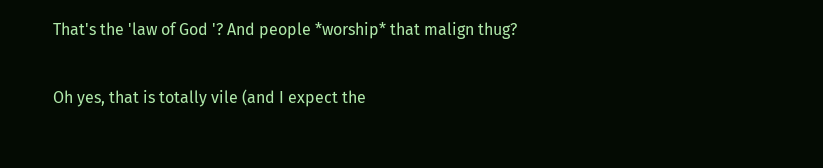That's the 'law of God '? And people *worship* that malign thug?

Oh yes, that is totally vile (and I expect the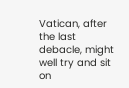Vatican, after the last debacle, might well try and sit on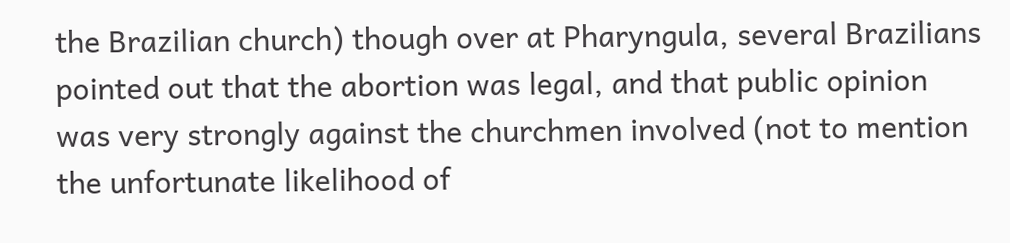the Brazilian church) though over at Pharyngula, several Brazilians pointed out that the abortion was legal, and that public opinion was very strongly against the churchmen involved (not to mention the unfortunate likelihood of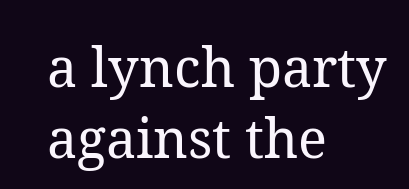a lynch party against the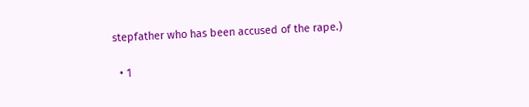stepfather who has been accused of the rape.)

  • 1